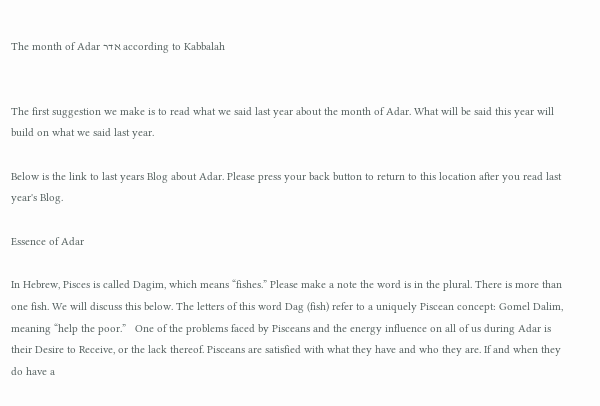The month of Adar אדר according to Kabbalah


The first suggestion we make is to read what we said last year about the month of Adar. What will be said this year will build on what we said last year.

Below is the link to last years Blog about Adar. Please press your back button to return to this location after you read last year's Blog.

Essence of Adar

In Hebrew, Pisces is called Dagim, which means “fishes.” Please make a note the word is in the plural. There is more than one fish. We will discuss this below. The letters of this word Dag (fish) refer to a uniquely Piscean concept: Gomel Dalim, meaning “help the poor.”   One of the problems faced by Pisceans and the energy influence on all of us during Adar is their Desire to Receive, or the lack thereof. Pisceans are satisfied with what they have and who they are. If and when they do have a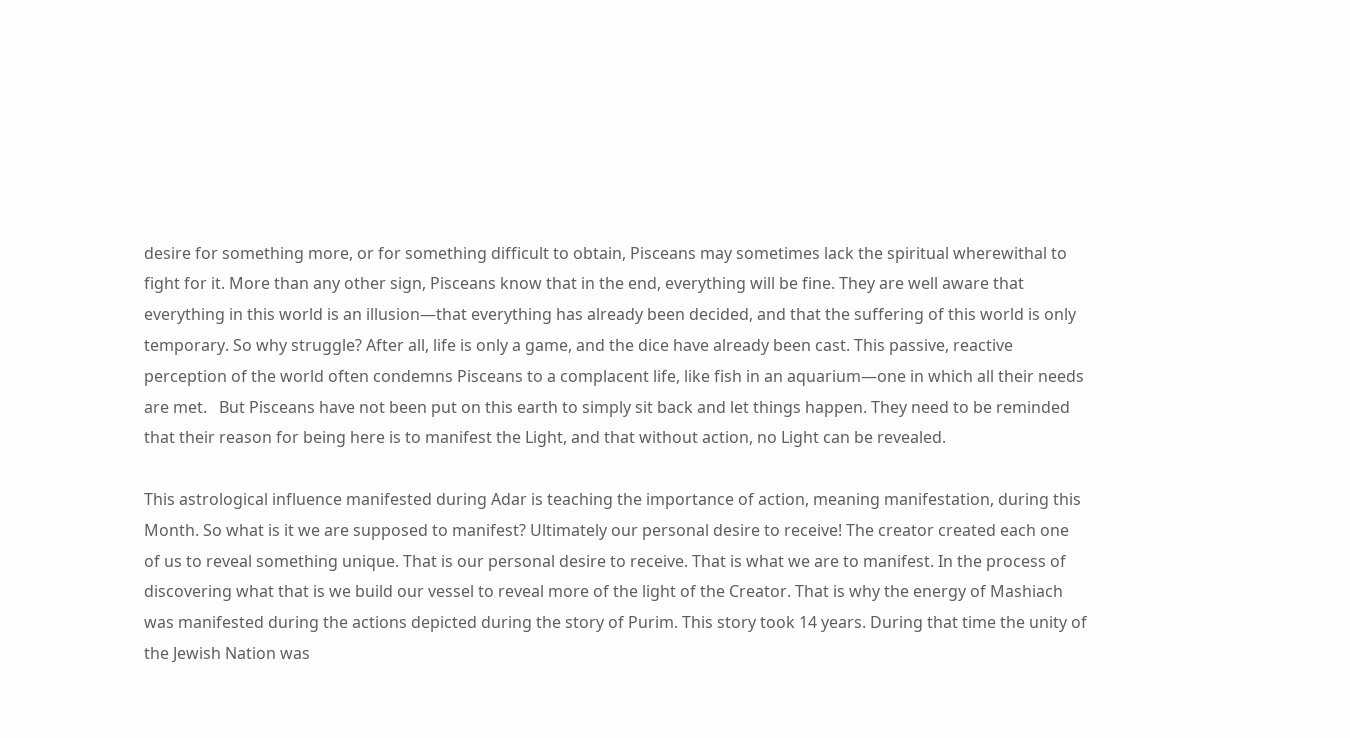desire for something more, or for something difficult to obtain, Pisceans may sometimes lack the spiritual wherewithal to fight for it. More than any other sign, Pisceans know that in the end, everything will be fine. They are well aware that everything in this world is an illusion—that everything has already been decided, and that the suffering of this world is only temporary. So why struggle? After all, life is only a game, and the dice have already been cast. This passive, reactive perception of the world often condemns Pisceans to a complacent life, like fish in an aquarium—one in which all their needs are met.   But Pisceans have not been put on this earth to simply sit back and let things happen. They need to be reminded that their reason for being here is to manifest the Light, and that without action, no Light can be revealed.

This astrological influence manifested during Adar is teaching the importance of action, meaning manifestation, during this Month. So what is it we are supposed to manifest? Ultimately our personal desire to receive! The creator created each one of us to reveal something unique. That is our personal desire to receive. That is what we are to manifest. In the process of discovering what that is we build our vessel to reveal more of the light of the Creator. That is why the energy of Mashiach was manifested during the actions depicted during the story of Purim. This story took 14 years. During that time the unity of the Jewish Nation was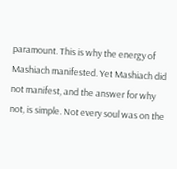paramount. This is why the energy of Mashiach manifested. Yet Mashiach did not manifest, and the answer for why not, is simple. Not every soul was on the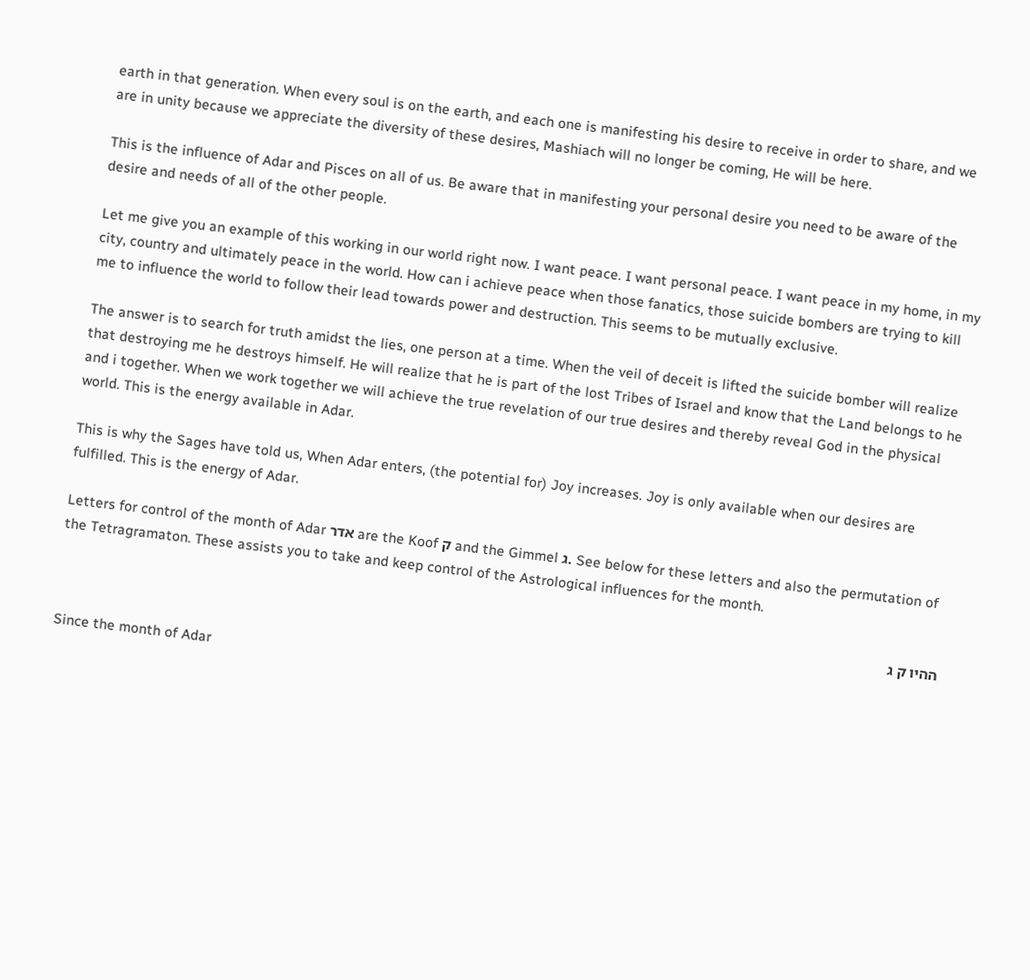earth in that generation. When every soul is on the earth, and each one is manifesting his desire to receive in order to share, and we are in unity because we appreciate the diversity of these desires, Mashiach will no longer be coming, He will be here.

This is the influence of Adar and Pisces on all of us. Be aware that in manifesting your personal desire you need to be aware of the desire and needs of all of the other people.

Let me give you an example of this working in our world right now. I want peace. I want personal peace. I want peace in my home, in my city, country and ultimately peace in the world. How can i achieve peace when those fanatics, those suicide bombers are trying to kill me to influence the world to follow their lead towards power and destruction. This seems to be mutually exclusive.

The answer is to search for truth amidst the lies, one person at a time. When the veil of deceit is lifted the suicide bomber will realize that destroying me he destroys himself. He will realize that he is part of the lost Tribes of Israel and know that the Land belongs to he and i together. When we work together we will achieve the true revelation of our true desires and thereby reveal God in the physical world. This is the energy available in Adar.

This is why the Sages have told us, When Adar enters, (the potential for) Joy increases. Joy is only available when our desires are fulfilled. This is the energy of Adar.

Letters for control of the month of Adar אדר are the Koof ק and the Gimmel ג. See below for these letters and also the permutation of the Tetragramaton. These assists you to take and keep control of the Astrological influences for the month.

ההיו ק ג

Since the month of Adar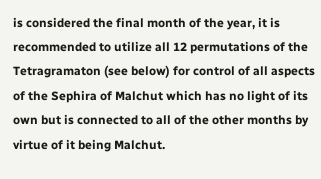is considered the final month of the year, it is recommended to utilize all 12 permutations of the Tetragramaton (see below) for control of all aspects of the Sephira of Malchut which has no light of its own but is connected to all of the other months by virtue of it being Malchut.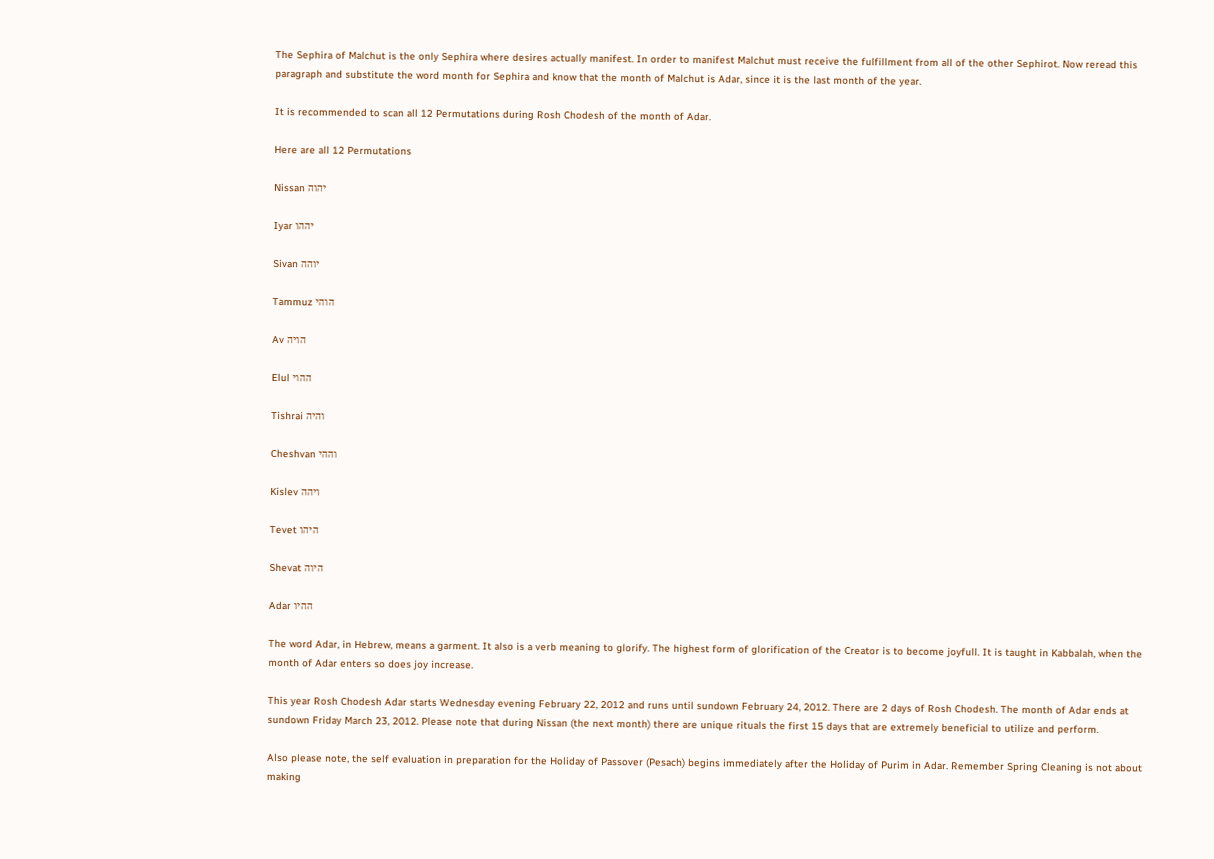The Sephira of Malchut is the only Sephira where desires actually manifest. In order to manifest Malchut must receive the fulfillment from all of the other Sephirot. Now reread this paragraph and substitute the word month for Sephira and know that the month of Malchut is Adar, since it is the last month of the year.

It is recommended to scan all 12 Permutations during Rosh Chodesh of the month of Adar.

Here are all 12 Permutations

Nissan יהוה

Iyar יההו

Sivan יוהה

Tammuz הוהי

Av הויה

Elul ההוי

Tishrai והיה

Cheshvan וההי

Kislev ויהה

Tevet היהו

Shevat היוה

Adar ההיו

The word Adar, in Hebrew, means a garment. It also is a verb meaning to glorify. The highest form of glorification of the Creator is to become joyfull. It is taught in Kabbalah, when the month of Adar enters so does joy increase.

This year Rosh Chodesh Adar starts Wednesday evening February 22, 2012 and runs until sundown February 24, 2012. There are 2 days of Rosh Chodesh. The month of Adar ends at sundown Friday March 23, 2012. Please note that during Nissan (the next month) there are unique rituals the first 15 days that are extremely beneficial to utilize and perform.

Also please note, the self evaluation in preparation for the Holiday of Passover (Pesach) begins immediately after the Holiday of Purim in Adar. Remember Spring Cleaning is not about making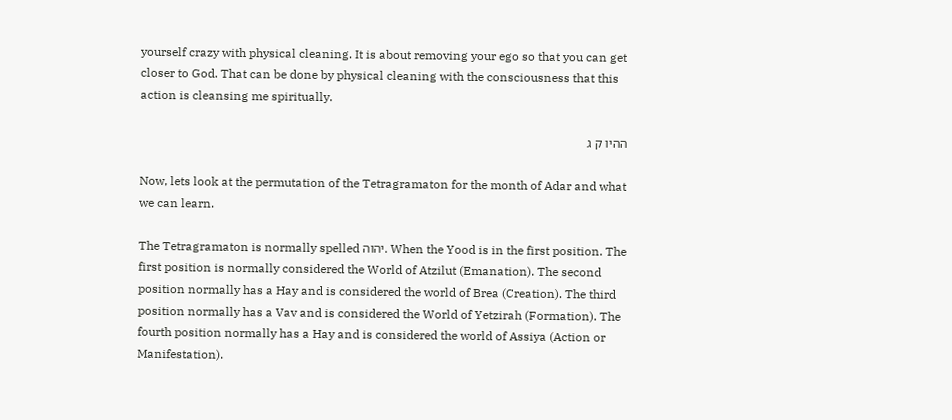yourself crazy with physical cleaning. It is about removing your ego so that you can get closer to God. That can be done by physical cleaning with the consciousness that this action is cleansing me spiritually.

ההיו ק ג

Now, lets look at the permutation of the Tetragramaton for the month of Adar and what we can learn.

The Tetragramaton is normally spelled יהוה. When the Yood is in the first position. The first position is normally considered the World of Atzilut (Emanation). The second position normally has a Hay and is considered the world of Brea (Creation). The third position normally has a Vav and is considered the World of Yetzirah (Formation). The fourth position normally has a Hay and is considered the world of Assiya (Action or Manifestation).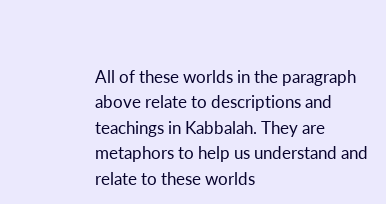All of these worlds in the paragraph above relate to descriptions and teachings in Kabbalah. They are metaphors to help us understand and relate to these worlds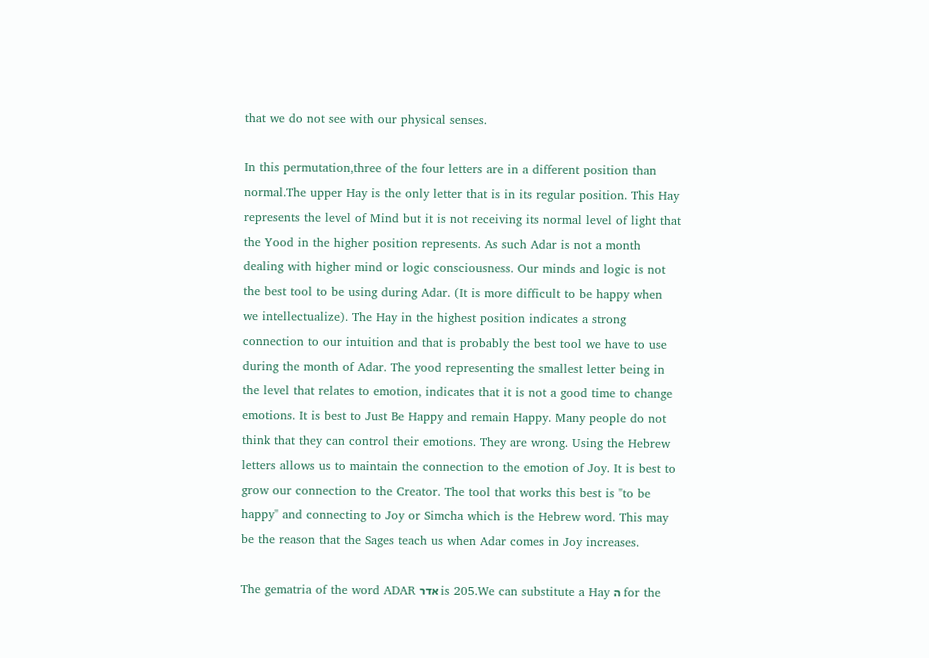that we do not see with our physical senses.

In this permutation,three of the four letters are in a different position than normal.The upper Hay is the only letter that is in its regular position. This Hay represents the level of Mind but it is not receiving its normal level of light that the Yood in the higher position represents. As such Adar is not a month dealing with higher mind or logic consciousness. Our minds and logic is not the best tool to be using during Adar. (It is more difficult to be happy when we intellectualize). The Hay in the highest position indicates a strong connection to our intuition and that is probably the best tool we have to use during the month of Adar. The yood representing the smallest letter being in the level that relates to emotion, indicates that it is not a good time to change emotions. It is best to Just Be Happy and remain Happy. Many people do not think that they can control their emotions. They are wrong. Using the Hebrew letters allows us to maintain the connection to the emotion of Joy. It is best to grow our connection to the Creator. The tool that works this best is "to be happy" and connecting to Joy or Simcha which is the Hebrew word. This may be the reason that the Sages teach us when Adar comes in Joy increases.

The gematria of the word ADAR אדר is 205.We can substitute a Hay ה for the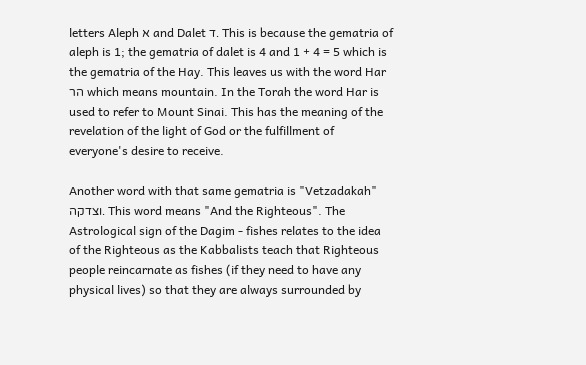letters Aleph א and Dalet ד. This is because the gematria of aleph is 1; the gematria of dalet is 4 and 1 + 4 = 5 which is the gematria of the Hay. This leaves us with the word Har הר which means mountain. In the Torah the word Har is used to refer to Mount Sinai. This has the meaning of the revelation of the light of God or the fulfillment of everyone's desire to receive.

Another word with that same gematria is "Vetzadakah" וצדקה. This word means "And the Righteous". The Astrological sign of the Dagim - fishes relates to the idea of the Righteous as the Kabbalists teach that Righteous people reincarnate as fishes (if they need to have any physical lives) so that they are always surrounded by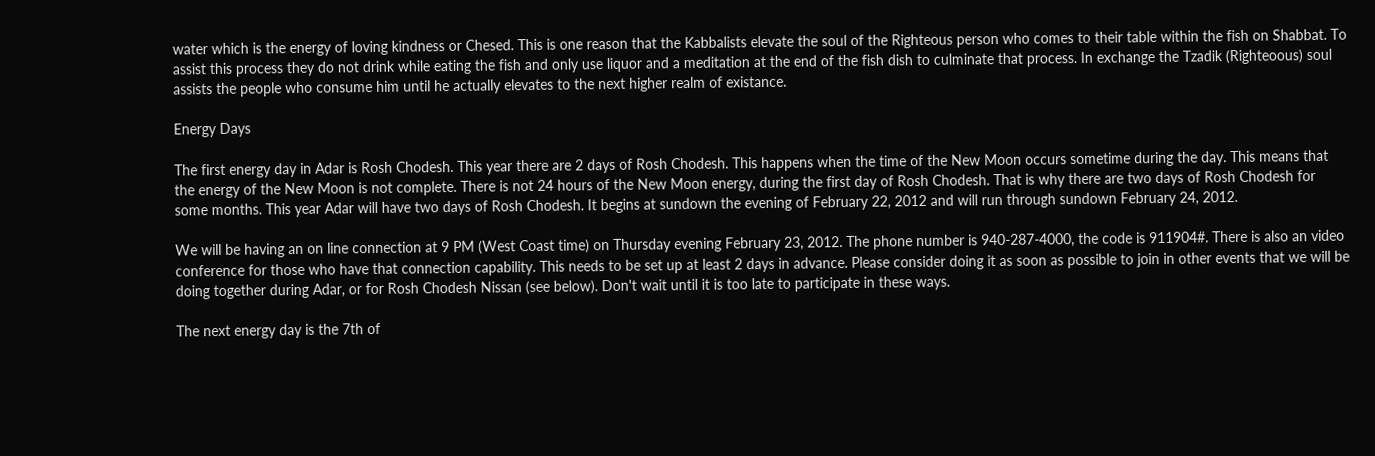water which is the energy of loving kindness or Chesed. This is one reason that the Kabbalists elevate the soul of the Righteous person who comes to their table within the fish on Shabbat. To assist this process they do not drink while eating the fish and only use liquor and a meditation at the end of the fish dish to culminate that process. In exchange the Tzadik (Righteoous) soul assists the people who consume him until he actually elevates to the next higher realm of existance.

Energy Days

The first energy day in Adar is Rosh Chodesh. This year there are 2 days of Rosh Chodesh. This happens when the time of the New Moon occurs sometime during the day. This means that the energy of the New Moon is not complete. There is not 24 hours of the New Moon energy, during the first day of Rosh Chodesh. That is why there are two days of Rosh Chodesh for some months. This year Adar will have two days of Rosh Chodesh. It begins at sundown the evening of February 22, 2012 and will run through sundown February 24, 2012.

We will be having an on line connection at 9 PM (West Coast time) on Thursday evening February 23, 2012. The phone number is 940-287-4000, the code is 911904#. There is also an video conference for those who have that connection capability. This needs to be set up at least 2 days in advance. Please consider doing it as soon as possible to join in other events that we will be doing together during Adar, or for Rosh Chodesh Nissan (see below). Don't wait until it is too late to participate in these ways.

The next energy day is the 7th of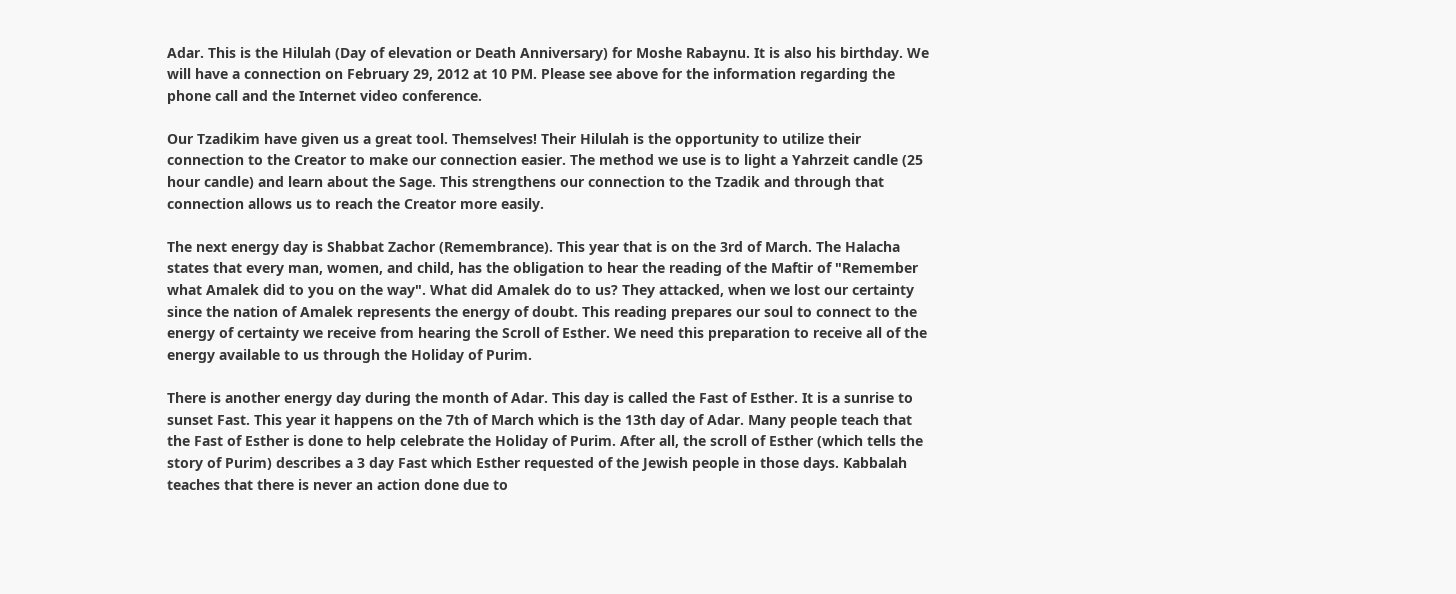Adar. This is the Hilulah (Day of elevation or Death Anniversary) for Moshe Rabaynu. It is also his birthday. We will have a connection on February 29, 2012 at 10 PM. Please see above for the information regarding the phone call and the Internet video conference.

Our Tzadikim have given us a great tool. Themselves! Their Hilulah is the opportunity to utilize their connection to the Creator to make our connection easier. The method we use is to light a Yahrzeit candle (25 hour candle) and learn about the Sage. This strengthens our connection to the Tzadik and through that connection allows us to reach the Creator more easily.

The next energy day is Shabbat Zachor (Remembrance). This year that is on the 3rd of March. The Halacha states that every man, women, and child, has the obligation to hear the reading of the Maftir of "Remember what Amalek did to you on the way". What did Amalek do to us? They attacked, when we lost our certainty since the nation of Amalek represents the energy of doubt. This reading prepares our soul to connect to the energy of certainty we receive from hearing the Scroll of Esther. We need this preparation to receive all of the energy available to us through the Holiday of Purim.

There is another energy day during the month of Adar. This day is called the Fast of Esther. It is a sunrise to sunset Fast. This year it happens on the 7th of March which is the 13th day of Adar. Many people teach that the Fast of Esther is done to help celebrate the Holiday of Purim. After all, the scroll of Esther (which tells the story of Purim) describes a 3 day Fast which Esther requested of the Jewish people in those days. Kabbalah teaches that there is never an action done due to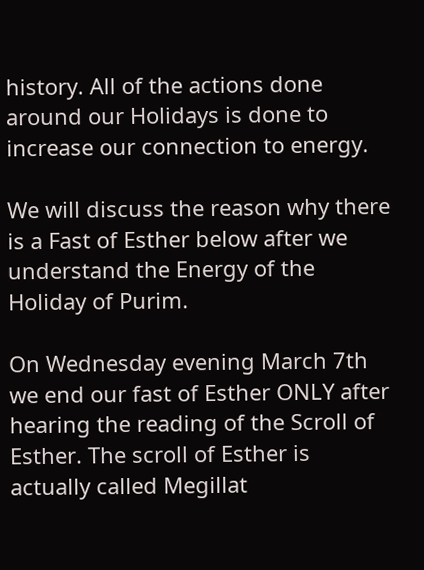history. All of the actions done around our Holidays is done to increase our connection to energy.

We will discuss the reason why there is a Fast of Esther below after we understand the Energy of the Holiday of Purim.

On Wednesday evening March 7th we end our fast of Esther ONLY after hearing the reading of the Scroll of Esther. The scroll of Esther is actually called Megillat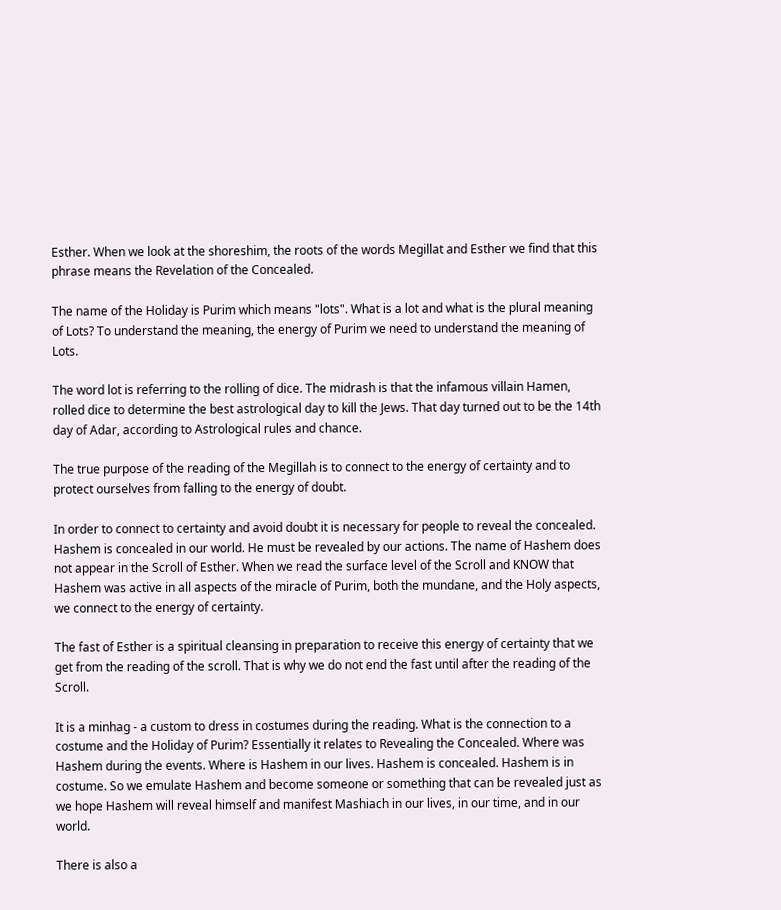Esther. When we look at the shoreshim, the roots of the words Megillat and Esther we find that this phrase means the Revelation of the Concealed.

The name of the Holiday is Purim which means "lots". What is a lot and what is the plural meaning of Lots? To understand the meaning, the energy of Purim we need to understand the meaning of Lots.

The word lot is referring to the rolling of dice. The midrash is that the infamous villain Hamen, rolled dice to determine the best astrological day to kill the Jews. That day turned out to be the 14th day of Adar, according to Astrological rules and chance.

The true purpose of the reading of the Megillah is to connect to the energy of certainty and to protect ourselves from falling to the energy of doubt.

In order to connect to certainty and avoid doubt it is necessary for people to reveal the concealed. Hashem is concealed in our world. He must be revealed by our actions. The name of Hashem does not appear in the Scroll of Esther. When we read the surface level of the Scroll and KNOW that Hashem was active in all aspects of the miracle of Purim, both the mundane, and the Holy aspects, we connect to the energy of certainty.

The fast of Esther is a spiritual cleansing in preparation to receive this energy of certainty that we get from the reading of the scroll. That is why we do not end the fast until after the reading of the Scroll.

It is a minhag - a custom to dress in costumes during the reading. What is the connection to a costume and the Holiday of Purim? Essentially it relates to Revealing the Concealed. Where was Hashem during the events. Where is Hashem in our lives. Hashem is concealed. Hashem is in costume. So we emulate Hashem and become someone or something that can be revealed just as we hope Hashem will reveal himself and manifest Mashiach in our lives, in our time, and in our world.

There is also a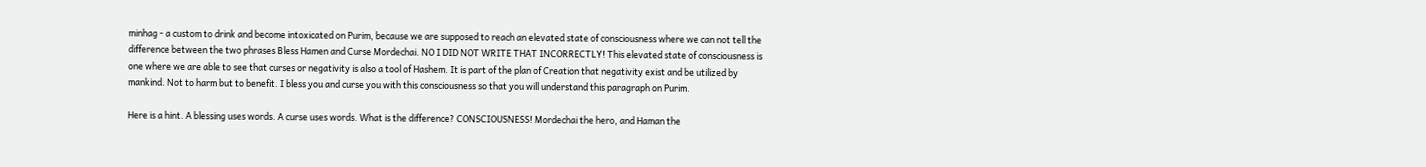minhag - a custom to drink and become intoxicated on Purim, because we are supposed to reach an elevated state of consciousness where we can not tell the difference between the two phrases Bless Hamen and Curse Mordechai. NO I DID NOT WRITE THAT INCORRECTLY! This elevated state of consciousness is one where we are able to see that curses or negativity is also a tool of Hashem. It is part of the plan of Creation that negativity exist and be utilized by mankind. Not to harm but to benefit. I bless you and curse you with this consciousness so that you will understand this paragraph on Purim.

Here is a hint. A blessing uses words. A curse uses words. What is the difference? CONSCIOUSNESS! Mordechai the hero, and Haman the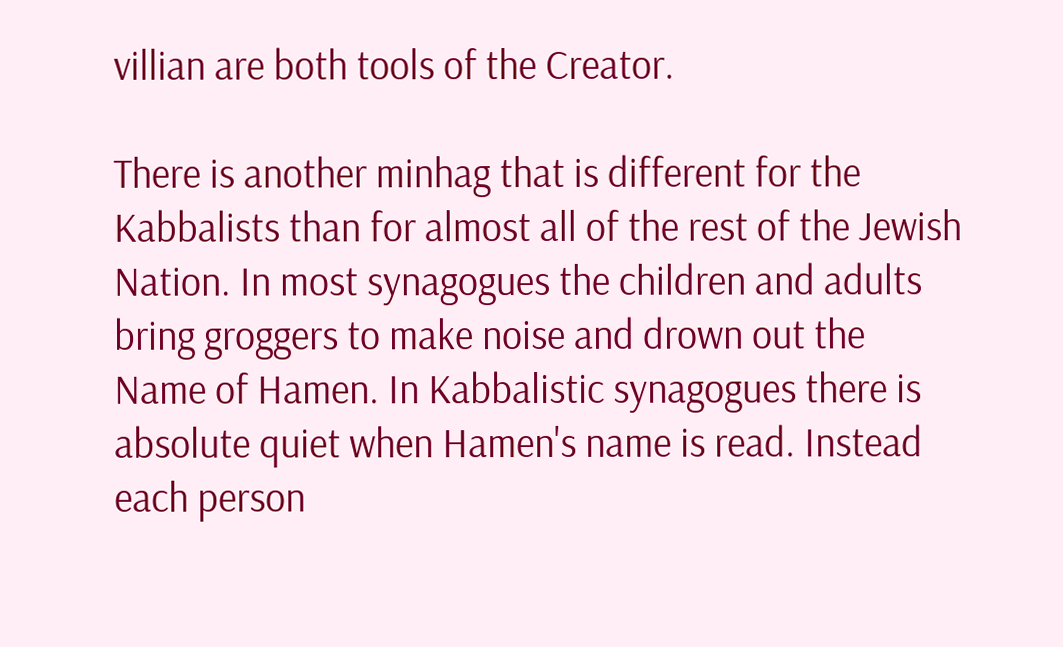villian are both tools of the Creator.

There is another minhag that is different for the Kabbalists than for almost all of the rest of the Jewish Nation. In most synagogues the children and adults bring groggers to make noise and drown out the Name of Hamen. In Kabbalistic synagogues there is absolute quiet when Hamen's name is read. Instead each person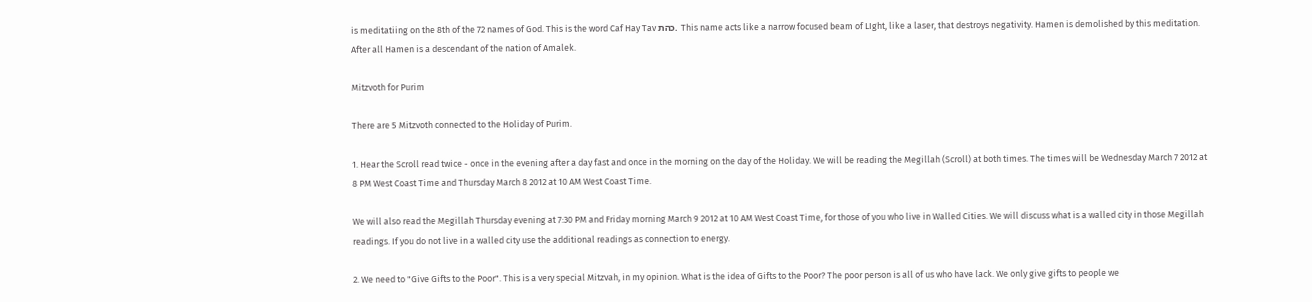is meditatiing on the 8th of the 72 names of God. This is the word Caf Hay Tav כהת. This name acts like a narrow focused beam of LIght, like a laser, that destroys negativity. Hamen is demolished by this meditation. After all Hamen is a descendant of the nation of Amalek.

Mitzvoth for Purim

There are 5 Mitzvoth connected to the Holiday of Purim.

1. Hear the Scroll read twice - once in the evening after a day fast and once in the morning on the day of the Holiday. We will be reading the Megillah (Scroll) at both times. The times will be Wednesday March 7 2012 at 8 PM West Coast Time and Thursday March 8 2012 at 10 AM West Coast Time.

We will also read the Megillah Thursday evening at 7:30 PM and Friday morning March 9 2012 at 10 AM West Coast Time, for those of you who live in Walled Cities. We will discuss what is a walled city in those Megillah readings. If you do not live in a walled city use the additional readings as connection to energy.

2. We need to "Give Gifts to the Poor". This is a very special Mitzvah, in my opinion. What is the idea of Gifts to the Poor? The poor person is all of us who have lack. We only give gifts to people we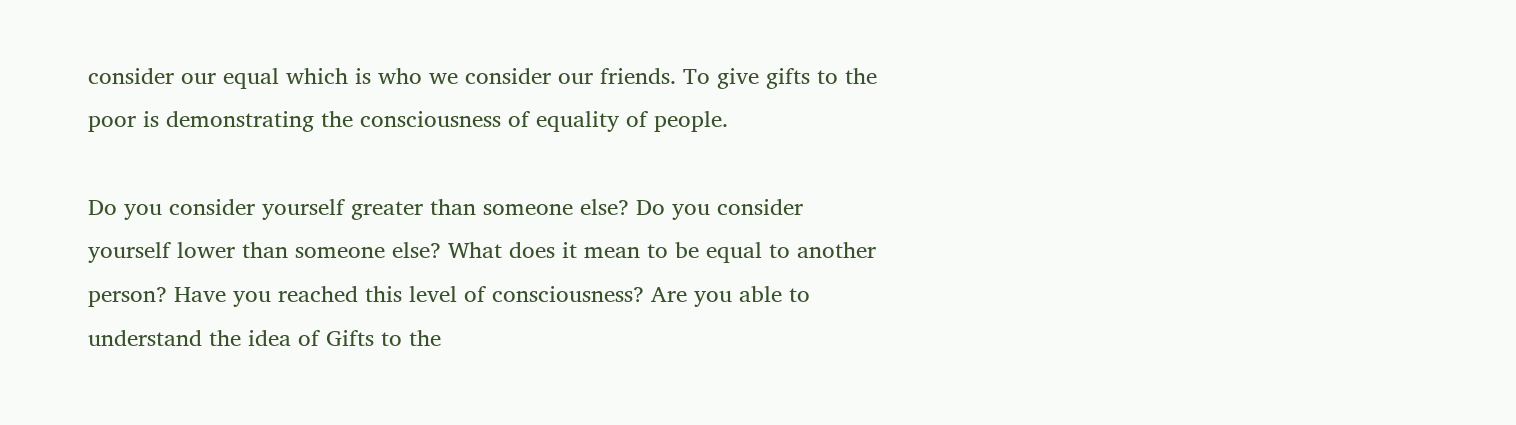consider our equal which is who we consider our friends. To give gifts to the poor is demonstrating the consciousness of equality of people.

Do you consider yourself greater than someone else? Do you consider yourself lower than someone else? What does it mean to be equal to another person? Have you reached this level of consciousness? Are you able to understand the idea of Gifts to the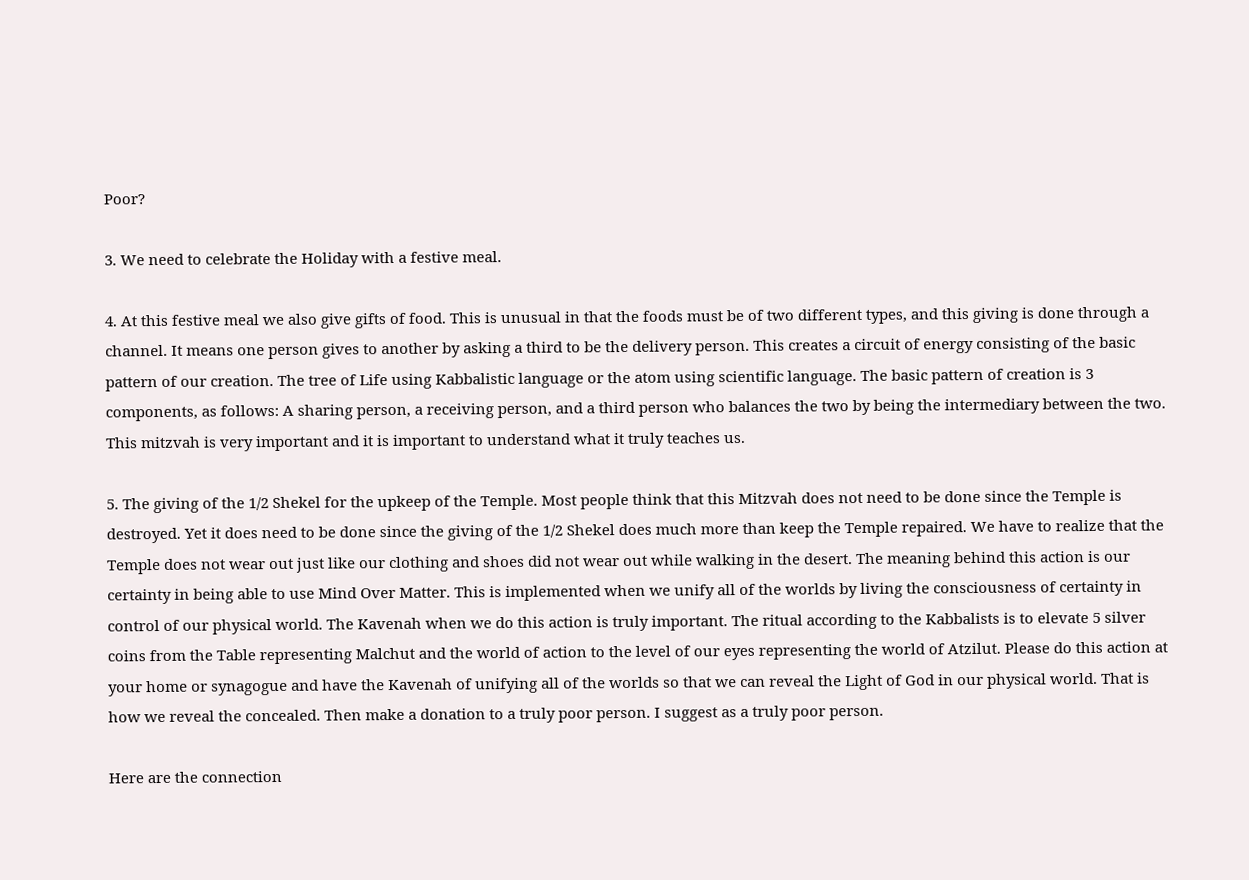Poor?

3. We need to celebrate the Holiday with a festive meal.

4. At this festive meal we also give gifts of food. This is unusual in that the foods must be of two different types, and this giving is done through a channel. It means one person gives to another by asking a third to be the delivery person. This creates a circuit of energy consisting of the basic pattern of our creation. The tree of Life using Kabbalistic language or the atom using scientific language. The basic pattern of creation is 3 components, as follows: A sharing person, a receiving person, and a third person who balances the two by being the intermediary between the two. This mitzvah is very important and it is important to understand what it truly teaches us.

5. The giving of the 1/2 Shekel for the upkeep of the Temple. Most people think that this Mitzvah does not need to be done since the Temple is destroyed. Yet it does need to be done since the giving of the 1/2 Shekel does much more than keep the Temple repaired. We have to realize that the Temple does not wear out just like our clothing and shoes did not wear out while walking in the desert. The meaning behind this action is our certainty in being able to use Mind Over Matter. This is implemented when we unify all of the worlds by living the consciousness of certainty in control of our physical world. The Kavenah when we do this action is truly important. The ritual according to the Kabbalists is to elevate 5 silver coins from the Table representing Malchut and the world of action to the level of our eyes representing the world of Atzilut. Please do this action at your home or synagogue and have the Kavenah of unifying all of the worlds so that we can reveal the Light of God in our physical world. That is how we reveal the concealed. Then make a donation to a truly poor person. I suggest as a truly poor person.

Here are the connection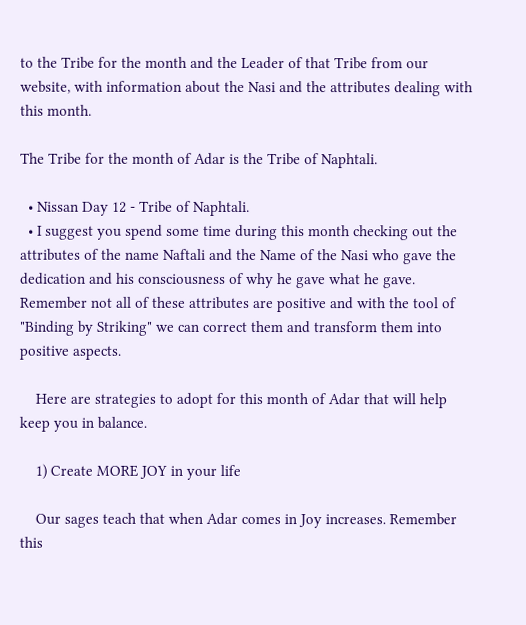to the Tribe for the month and the Leader of that Tribe from our website, with information about the Nasi and the attributes dealing with this month.

The Tribe for the month of Adar is the Tribe of Naphtali.

  • Nissan Day 12 - Tribe of Naphtali.
  • I suggest you spend some time during this month checking out the attributes of the name Naftali and the Name of the Nasi who gave the dedication and his consciousness of why he gave what he gave. Remember not all of these attributes are positive and with the tool of "Binding by Striking" we can correct them and transform them into positive aspects.

    Here are strategies to adopt for this month of Adar that will help keep you in balance.

    1) Create MORE JOY in your life

    Our sages teach that when Adar comes in Joy increases. Remember this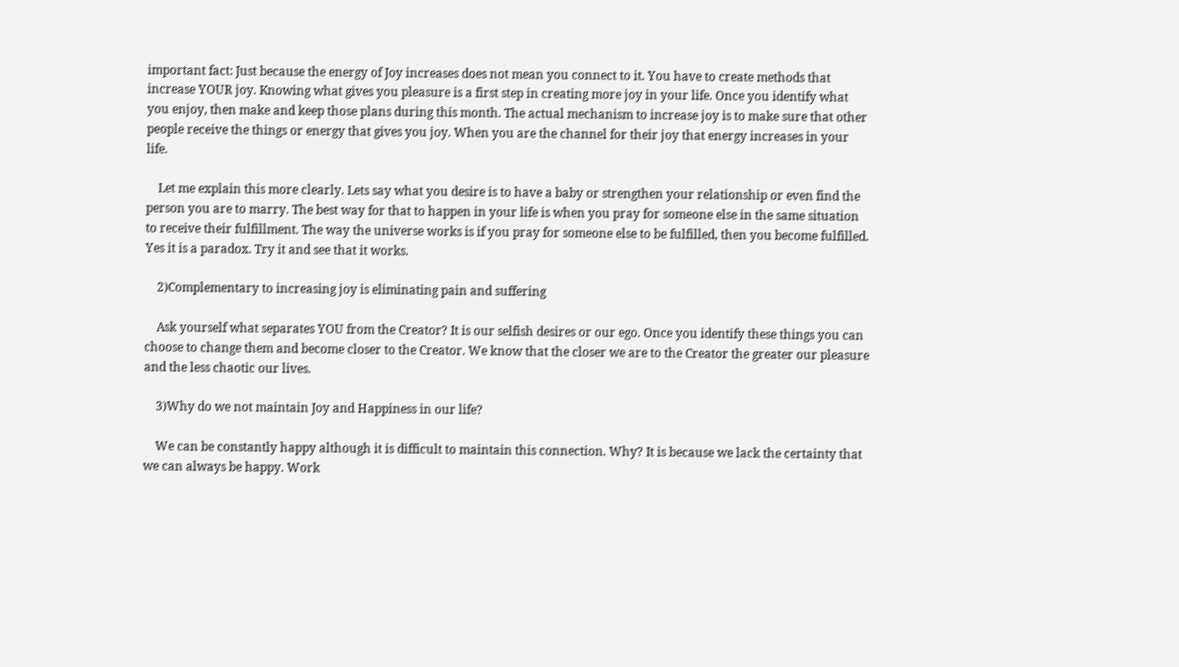important fact: Just because the energy of Joy increases does not mean you connect to it. You have to create methods that increase YOUR joy. Knowing what gives you pleasure is a first step in creating more joy in your life. Once you identify what you enjoy, then make and keep those plans during this month. The actual mechanism to increase joy is to make sure that other people receive the things or energy that gives you joy. When you are the channel for their joy that energy increases in your life.

    Let me explain this more clearly. Lets say what you desire is to have a baby or strengthen your relationship or even find the person you are to marry. The best way for that to happen in your life is when you pray for someone else in the same situation to receive their fulfillment. The way the universe works is if you pray for someone else to be fulfilled, then you become fulfilled. Yes it is a paradox. Try it and see that it works.

    2)Complementary to increasing joy is eliminating pain and suffering

    Ask yourself what separates YOU from the Creator? It is our selfish desires or our ego. Once you identify these things you can choose to change them and become closer to the Creator. We know that the closer we are to the Creator the greater our pleasure and the less chaotic our lives.

    3)Why do we not maintain Joy and Happiness in our life?

    We can be constantly happy although it is difficult to maintain this connection. Why? It is because we lack the certainty that we can always be happy. Work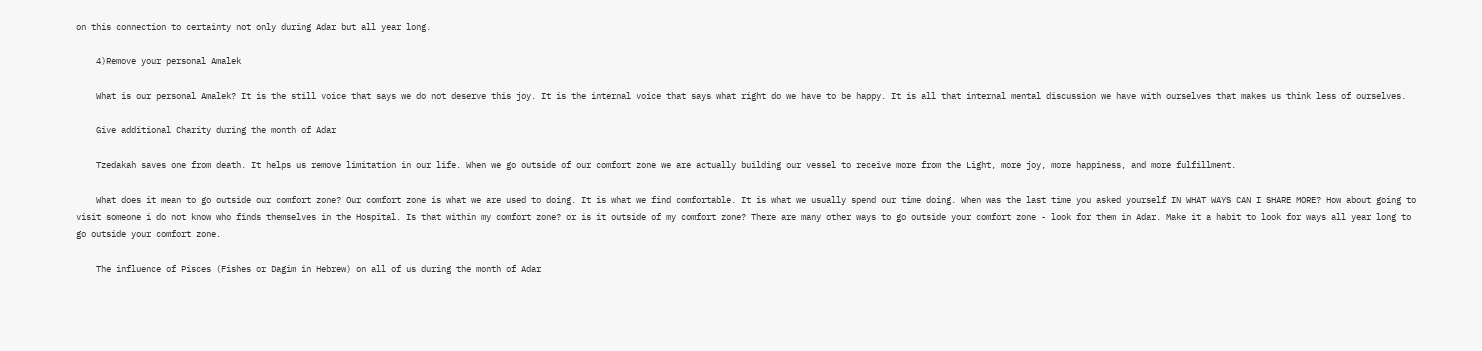on this connection to certainty not only during Adar but all year long.

    4)Remove your personal Amalek

    What is our personal Amalek? It is the still voice that says we do not deserve this joy. It is the internal voice that says what right do we have to be happy. It is all that internal mental discussion we have with ourselves that makes us think less of ourselves.

    Give additional Charity during the month of Adar

    Tzedakah saves one from death. It helps us remove limitation in our life. When we go outside of our comfort zone we are actually building our vessel to receive more from the Light, more joy, more happiness, and more fulfillment.

    What does it mean to go outside our comfort zone? Our comfort zone is what we are used to doing. It is what we find comfortable. It is what we usually spend our time doing. When was the last time you asked yourself IN WHAT WAYS CAN I SHARE MORE? How about going to visit someone i do not know who finds themselves in the Hospital. Is that within my comfort zone? or is it outside of my comfort zone? There are many other ways to go outside your comfort zone - look for them in Adar. Make it a habit to look for ways all year long to go outside your comfort zone.

    The influence of Pisces (Fishes or Dagim in Hebrew) on all of us during the month of Adar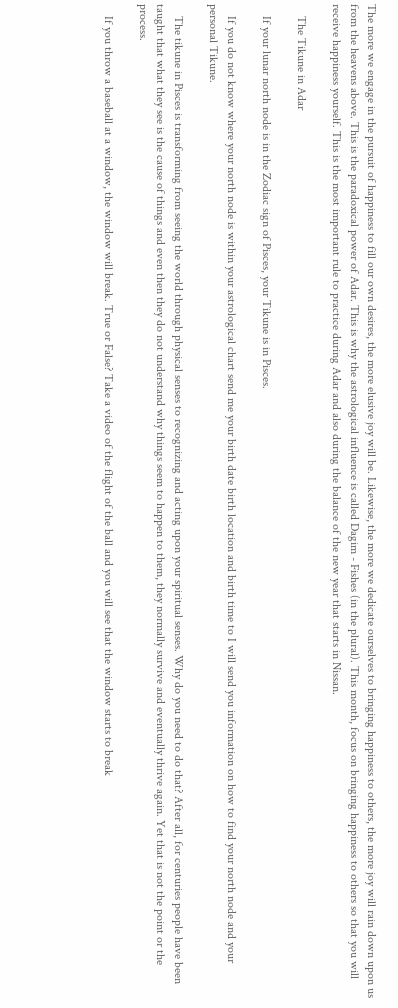The more we engage in the pursuit of happiness to fill our own desires, the more elusive joy will be. Likewise, the more we dedicate ourselves to bringing happiness to others, the more joy will rain down upon us from the heavens above. This is the paradoxical power of Adar. This is why the astrological influence is called Dagim - Fishes (in the plural). This month, focus on bringing happiness to others so that you will receive happiness yourself. This is the most important rule to practice during Adar and also during the balance of the new year that starts in Nissan.

    The Tikune in Adar

    If your lunar north node is in the Zodiac sign of Pisces, your Tikune is in Pisces.

    If you do not know where your north node is within your astrological chart send me your birth date birth location and birth time to I will send you information on how to find your north node and your personal Tikune.

    The tikune in Pisces is transforming from seeing the world through physical senses to recognizing and acting upon your spiritual senses. Why do you need to do that? After all, for centuries people have been taught that what they see is the cause of things and even then they do not understand why things seem to happen to them, they normally survive and eventually thrive again. Yet that is not the point or the process.

    If you throw a baseball at a window, the window will break. True or False? Take a video of the flight of the ball and you will see that the window starts to break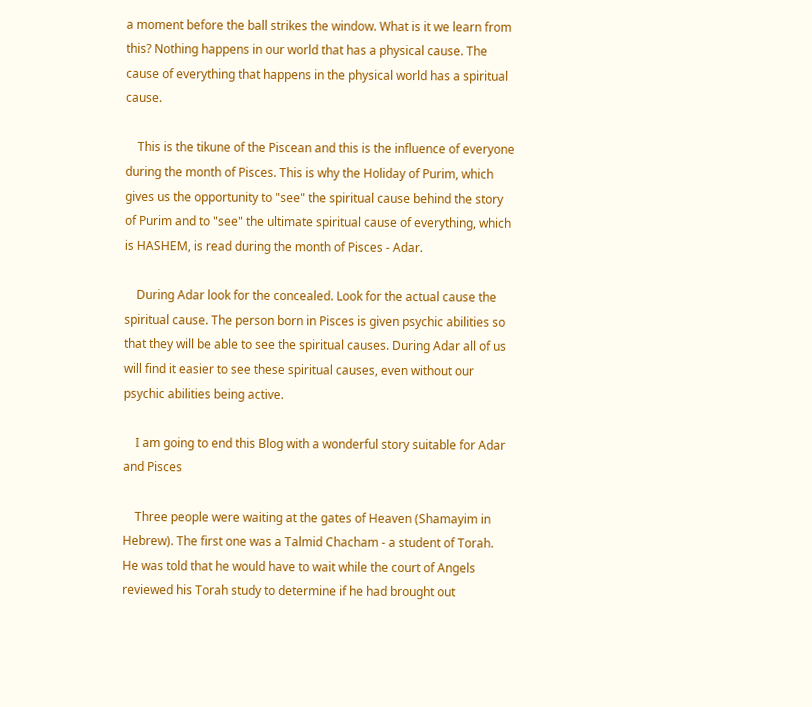a moment before the ball strikes the window. What is it we learn from this? Nothing happens in our world that has a physical cause. The cause of everything that happens in the physical world has a spiritual cause.

    This is the tikune of the Piscean and this is the influence of everyone during the month of Pisces. This is why the Holiday of Purim, which gives us the opportunity to "see" the spiritual cause behind the story of Purim and to "see" the ultimate spiritual cause of everything, which is HASHEM, is read during the month of Pisces - Adar.

    During Adar look for the concealed. Look for the actual cause the spiritual cause. The person born in Pisces is given psychic abilities so that they will be able to see the spiritual causes. During Adar all of us will find it easier to see these spiritual causes, even without our psychic abilities being active.

    I am going to end this Blog with a wonderful story suitable for Adar and Pisces

    Three people were waiting at the gates of Heaven (Shamayim in Hebrew). The first one was a Talmid Chacham - a student of Torah. He was told that he would have to wait while the court of Angels reviewed his Torah study to determine if he had brought out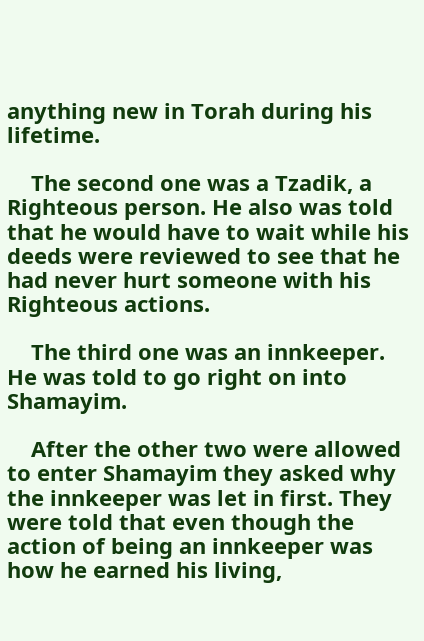anything new in Torah during his lifetime.

    The second one was a Tzadik, a Righteous person. He also was told that he would have to wait while his deeds were reviewed to see that he had never hurt someone with his Righteous actions.

    The third one was an innkeeper. He was told to go right on into Shamayim.

    After the other two were allowed to enter Shamayim they asked why the innkeeper was let in first. They were told that even though the action of being an innkeeper was how he earned his living,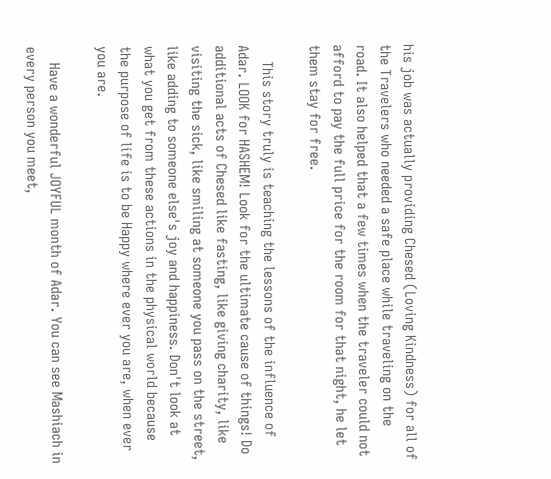his job was actually providing Chesed (Loving Kindness) for all of the Travelers who needed a safe place while traveling on the road. It also helped that a few times when the traveler could not afford to pay the full price for the room for that night, he let them stay for free.

    This story truly is teaching the lessons of the influence of Adar. LOOK for HASHEM! Look for the ultimate cause of things! Do additional acts of Chesed like fasting, like giving charity, like visiting the sick, like smiling at someone you pass on the street, like adding to someone else's joy and happiness. Don't look at what you get from these actions in the physical world because the purpose of life is to be Happy where ever you are, when ever you are.

    Have a wonderful JOYFUL month of Adar. You can see Mashiach in every person you meet,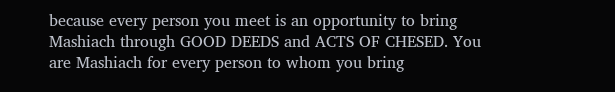because every person you meet is an opportunity to bring Mashiach through GOOD DEEDS and ACTS OF CHESED. You are Mashiach for every person to whom you bring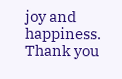joy and happiness. Thank you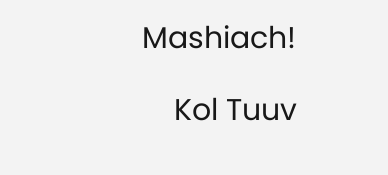Mashiach!

    Kol Tuuv